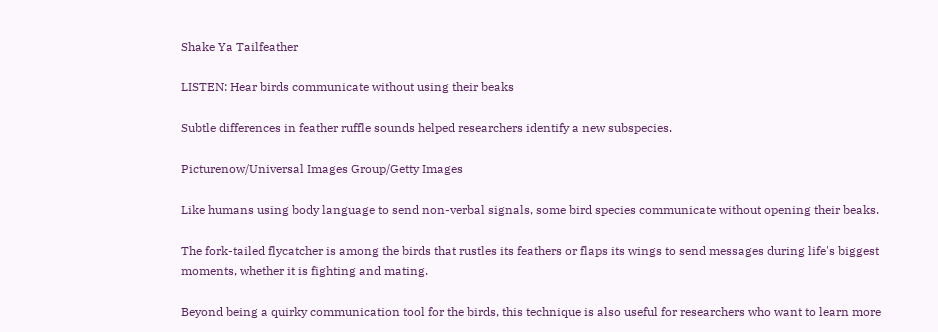Shake Ya Tailfeather

LISTEN: Hear birds communicate without using their beaks

Subtle differences in feather ruffle sounds helped researchers identify a new subspecies.

Picturenow/Universal Images Group/Getty Images

Like humans using body language to send non-verbal signals, some bird species communicate without opening their beaks.

The fork-tailed flycatcher is among the birds that rustles its feathers or flaps its wings to send messages during life's biggest moments, whether it is fighting and mating.

Beyond being a quirky communication tool for the birds, this technique is also useful for researchers who want to learn more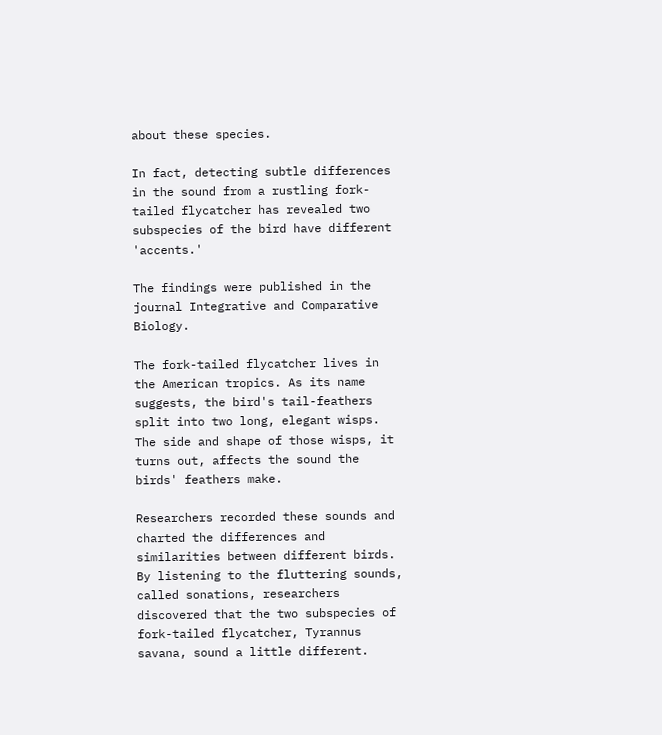about these species.

In fact, detecting subtle differences in the sound from a rustling fork-tailed flycatcher has revealed two subspecies of the bird have different 'accents.'

The findings were published in the journal Integrative and Comparative Biology.

The fork-tailed flycatcher lives in the American tropics. As its name suggests, the bird's tail-feathers split into two long, elegant wisps. The side and shape of those wisps, it turns out, affects the sound the birds' feathers make.

Researchers recorded these sounds and charted the differences and similarities between different birds. By listening to the fluttering sounds, called sonations, researchers discovered that the two subspecies of fork-tailed flycatcher, Tyrannus savana, sound a little different.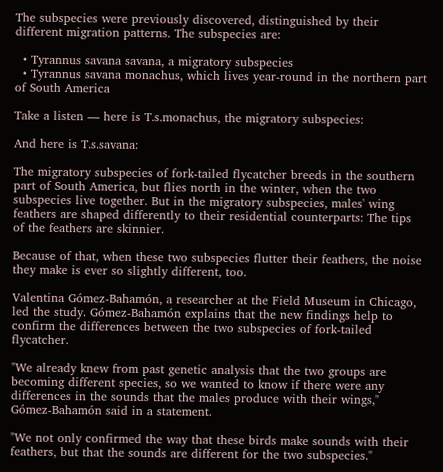The subspecies were previously discovered, distinguished by their different migration patterns. The subspecies are:

  • Tyrannus savana savana, a migratory subspecies
  • Tyrannus savana monachus, which lives year-round in the northern part of South America

Take a listen — here is T.s.monachus, the migratory subspecies:

And here is T.s.savana:

The migratory subspecies of fork-tailed flycatcher breeds in the southern part of South America, but flies north in the winter, when the two subspecies live together. But in the migratory subspecies, males' wing feathers are shaped differently to their residential counterparts: The tips of the feathers are skinnier.

Because of that, when these two subspecies flutter their feathers, the noise they make is ever so slightly different, too.

Valentina Gómez-Bahamón, a researcher at the Field Museum in Chicago, led the study. Gómez-Bahamón explains that the new findings help to confirm the differences between the two subspecies of fork-tailed flycatcher.

"We already knew from past genetic analysis that the two groups are becoming different species, so we wanted to know if there were any differences in the sounds that the males produce with their wings," Gómez-Bahamón said in a statement.

"We not only confirmed the way that these birds make sounds with their feathers, but that the sounds are different for the two subspecies."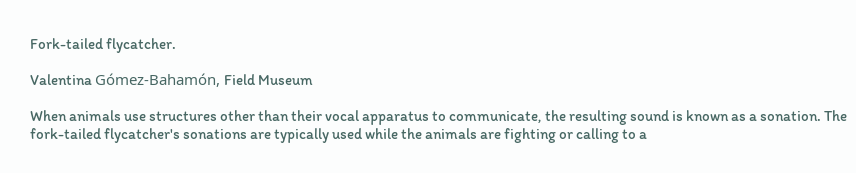Fork-tailed flycatcher.

Valentina Gómez-Bahamón, Field Museum

When animals use structures other than their vocal apparatus to communicate, the resulting sound is known as a sonation. The fork-tailed flycatcher's sonations are typically used while the animals are fighting or calling to a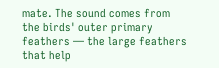mate. The sound comes from the birds' outer primary feathers — the large feathers that help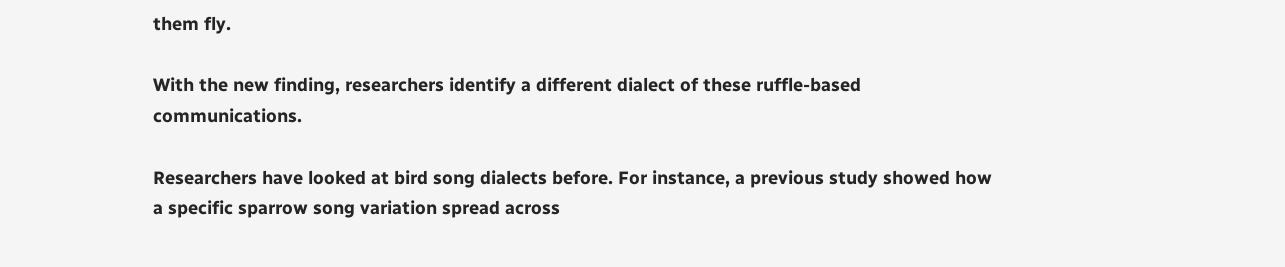them fly.

With the new finding, researchers identify a different dialect of these ruffle-based communications.

Researchers have looked at bird song dialects before. For instance, a previous study showed how a specific sparrow song variation spread across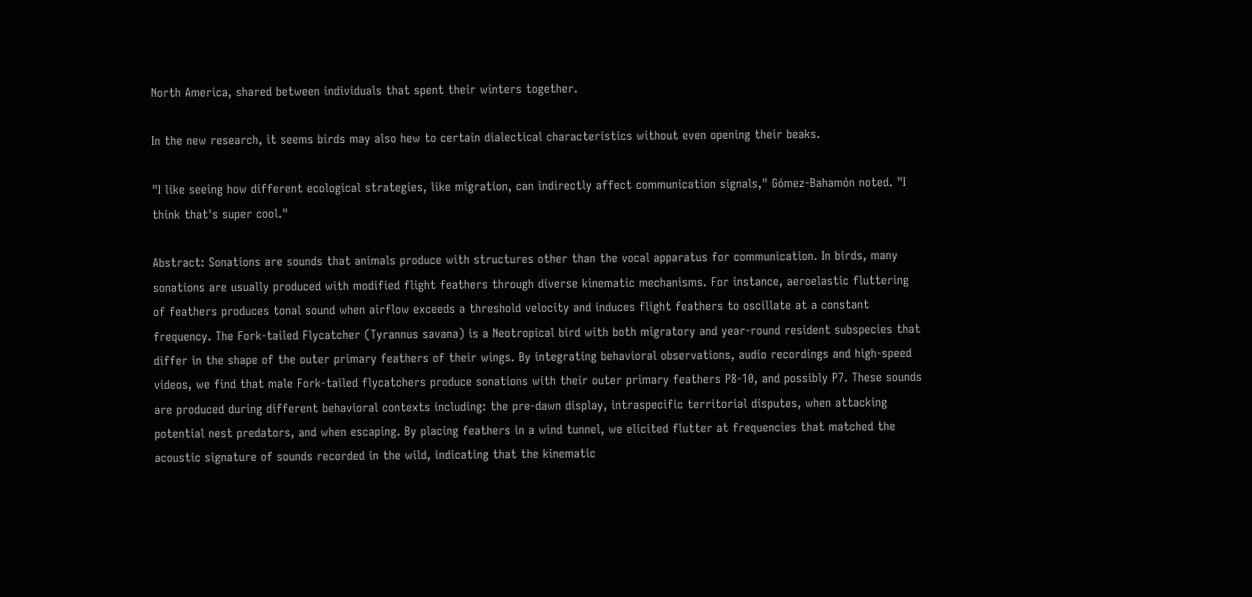North America, shared between individuals that spent their winters together.

In the new research, it seems birds may also hew to certain dialectical characteristics without even opening their beaks.

"I like seeing how different ecological strategies, like migration, can indirectly affect communication signals," Gómez-Bahamón noted. "I think that's super cool."

Abstract: Sonations are sounds that animals produce with structures other than the vocal apparatus for communication. In birds, many sonations are usually produced with modified flight feathers through diverse kinematic mechanisms. For instance, aeroelastic fluttering of feathers produces tonal sound when airflow exceeds a threshold velocity and induces flight feathers to oscillate at a constant frequency. The Fork-tailed Flycatcher (Tyrannus savana) is a Neotropical bird with both migratory and year-round resident subspecies that differ in the shape of the outer primary feathers of their wings. By integrating behavioral observations, audio recordings and high-speed videos, we find that male Fork-tailed flycatchers produce sonations with their outer primary feathers P8-10, and possibly P7. These sounds are produced during different behavioral contexts including: the pre-dawn display, intraspecific territorial disputes, when attacking potential nest predators, and when escaping. By placing feathers in a wind tunnel, we elicited flutter at frequencies that matched the acoustic signature of sounds recorded in the wild, indicating that the kinematic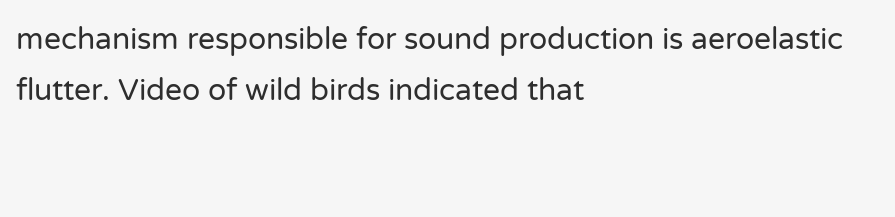mechanism responsible for sound production is aeroelastic flutter. Video of wild birds indicated that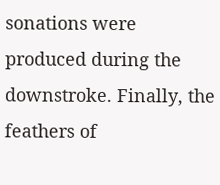sonations were produced during the downstroke. Finally, the feathers of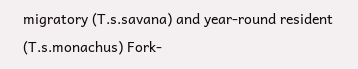migratory (T.s.savana) and year-round resident (T.s.monachus) Fork-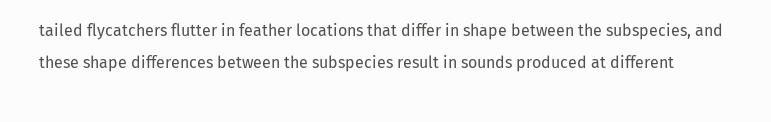tailed flycatchers flutter in feather locations that differ in shape between the subspecies, and these shape differences between the subspecies result in sounds produced at different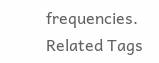frequencies.
Related Tags